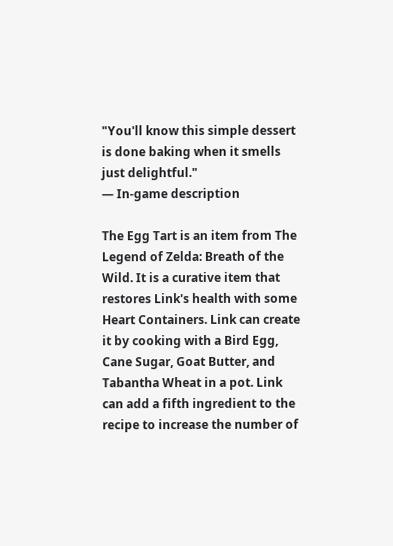"You'll know this simple dessert is done baking when it smells just delightful."
— In-game description

The Egg Tart is an item from The Legend of Zelda: Breath of the Wild. It is a curative item that restores Link's health with some Heart Containers. Link can create it by cooking with a Bird Egg, Cane Sugar, Goat Butter, and Tabantha Wheat in a pot. Link can add a fifth ingredient to the recipe to increase the number of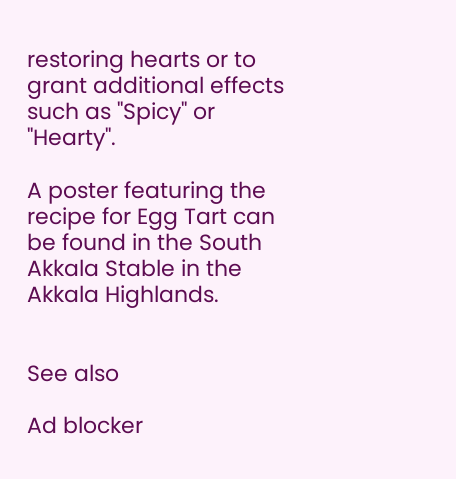restoring hearts or to grant additional effects such as "Spicy" or "Hearty".

A poster featuring the recipe for Egg Tart can be found in the South Akkala Stable in the Akkala Highlands.


See also

Ad blocker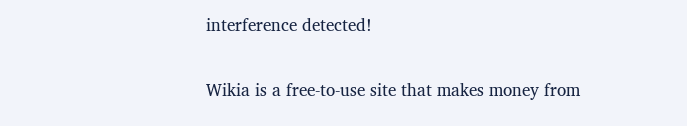interference detected!

Wikia is a free-to-use site that makes money from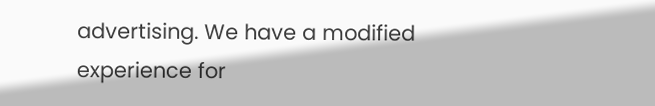advertising. We have a modified experience for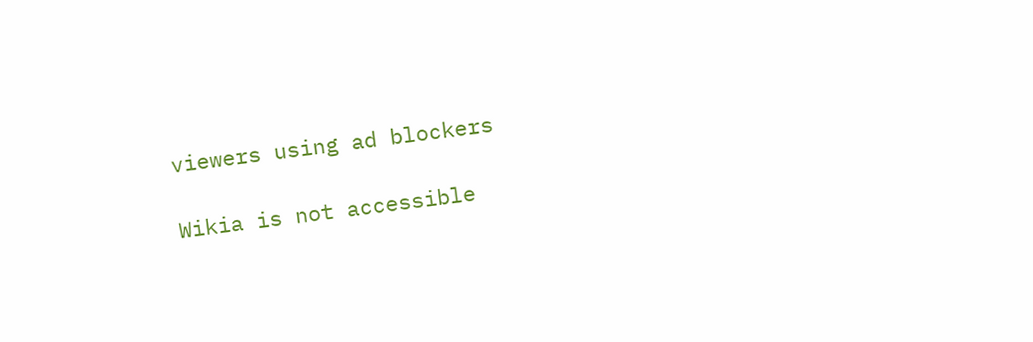viewers using ad blockers

Wikia is not accessible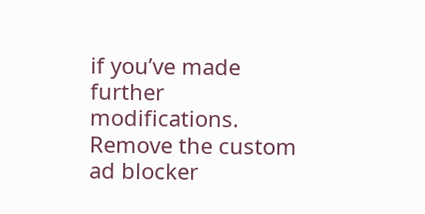if you’ve made further modifications. Remove the custom ad blocker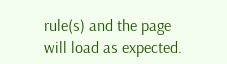rule(s) and the page will load as expected.